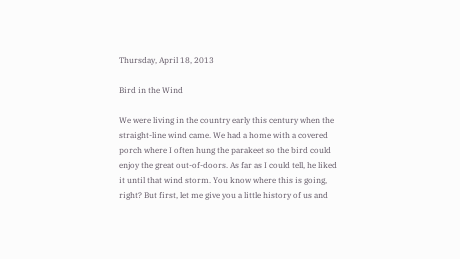Thursday, April 18, 2013

Bird in the Wind

We were living in the country early this century when the straight-line wind came. We had a home with a covered porch where I often hung the parakeet so the bird could enjoy the great out-of-doors. As far as I could tell, he liked it until that wind storm. You know where this is going, right? But first, let me give you a little history of us and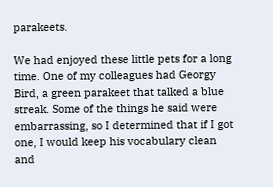parakeets.

We had enjoyed these little pets for a long time. One of my colleagues had Georgy Bird, a green parakeet that talked a blue streak. Some of the things he said were embarrassing, so I determined that if I got one, I would keep his vocabulary clean and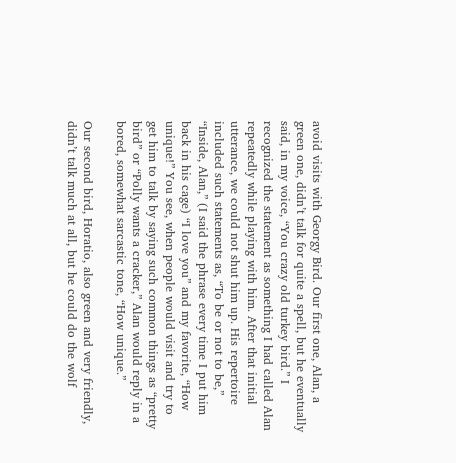avoid visits with Georgy Bird. Our first one, Alan, a green one, didn’t talk for quite a spell, but he eventually said, in my voice, “You crazy old turkey bird.” I recognized the statement as something I had called Alan repeatedly while playing with him. After that initial utterance, we could not shut him up. His repertoire included such statements as, “To be or not to be,” “Inside, Alan,” (I said the phrase every time I put him back in his cage) “I love you” and my favorite, “How unique!” You see, when people would visit and try to get him to talk by saying such common things as “pretty bird” or “Polly wants a cracker,” Alan would reply in a bored, somewhat sarcastic tone, “How unique.”

Our second bird, Horatio, also green and very friendly, didn’t talk much at all, but he could do the wolf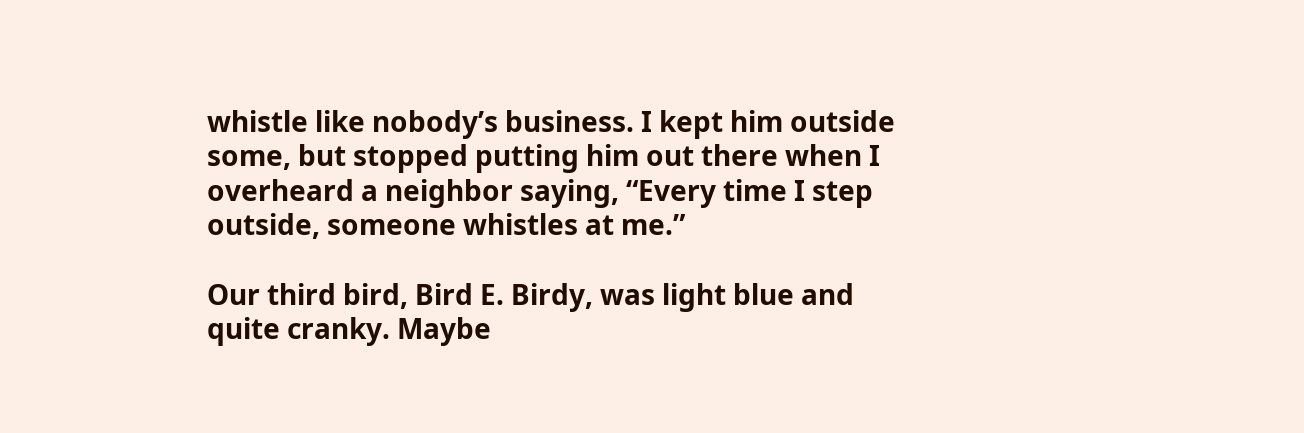whistle like nobody’s business. I kept him outside some, but stopped putting him out there when I overheard a neighbor saying, “Every time I step outside, someone whistles at me.”

Our third bird, Bird E. Birdy, was light blue and quite cranky. Maybe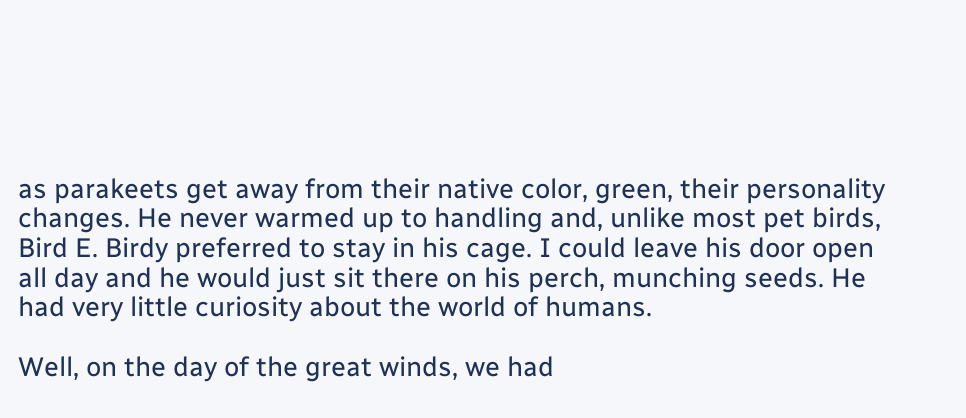as parakeets get away from their native color, green, their personality changes. He never warmed up to handling and, unlike most pet birds, Bird E. Birdy preferred to stay in his cage. I could leave his door open all day and he would just sit there on his perch, munching seeds. He had very little curiosity about the world of humans.

Well, on the day of the great winds, we had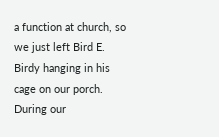a function at church, so we just left Bird E. Birdy hanging in his cage on our porch. During our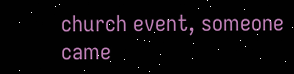church event, someone came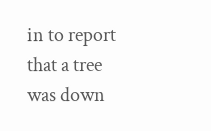in to report that a tree was down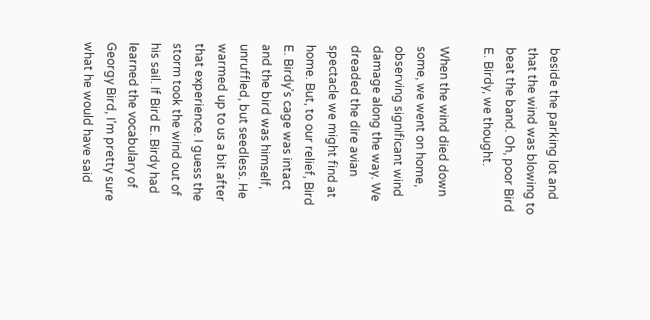beside the parking lot and that the wind was blowing to beat the band. Oh, poor Bird E. Birdy, we thought.

When the wind died down some, we went on home, observing significant wind damage along the way. We dreaded the dire avian spectacle we might find at home. But, to our relief, Bird E. Birdy’s cage was intact and the bird was himself, unruffled, but seedless. He warmed up to us a bit after that experience. I guess the storm took the wind out of his sail. If Bird E. Birdy had learned the vocabulary of Georgy Bird, I’m pretty sure what he would have said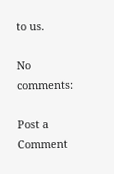to us.

No comments:

Post a Comment